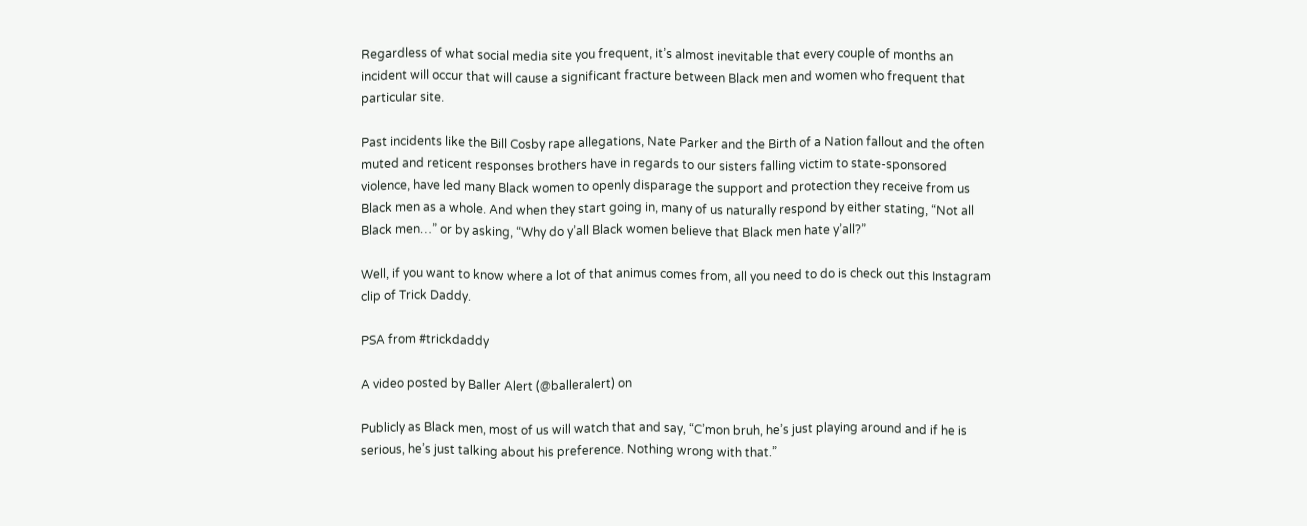Regardless of what social media site you frequent, it’s almost inevitable that every couple of months an incident will occur that will cause a significant fracture between Black men and women who frequent that particular site.

Past incidents like the Bill Cosby rape allegations, Nate Parker and the Birth of a Nation fallout and the often muted and reticent responses brothers have in regards to our sisters falling victim to state-sponsored violence, have led many Black women to openly disparage the support and protection they receive from us Black men as a whole. And when they start going in, many of us naturally respond by either stating, “Not all Black men…” or by asking, “Why do y’all Black women believe that Black men hate y’all?”

Well, if you want to know where a lot of that animus comes from, all you need to do is check out this Instagram clip of Trick Daddy.

PSA from #trickdaddy

A video posted by Baller Alert (@balleralert) on

Publicly as Black men, most of us will watch that and say, “C’mon bruh, he’s just playing around and if he is serious, he’s just talking about his preference. Nothing wrong with that.”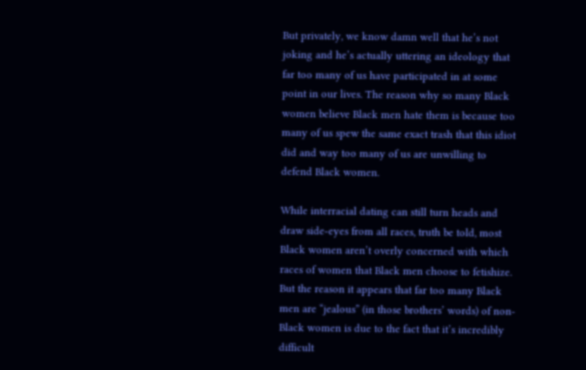But privately, we know damn well that he’s not joking and he’s actually uttering an ideology that far too many of us have participated in at some point in our lives. The reason why so many Black women believe Black men hate them is because too many of us spew the same exact trash that this idiot did and way too many of us are unwilling to defend Black women.

While interracial dating can still turn heads and draw side-eyes from all races, truth be told, most Black women aren’t overly concerned with which races of women that Black men choose to fetishize. But the reason it appears that far too many Black men are “jealous” (in those brothers’ words) of non-Black women is due to the fact that it’s incredibly difficult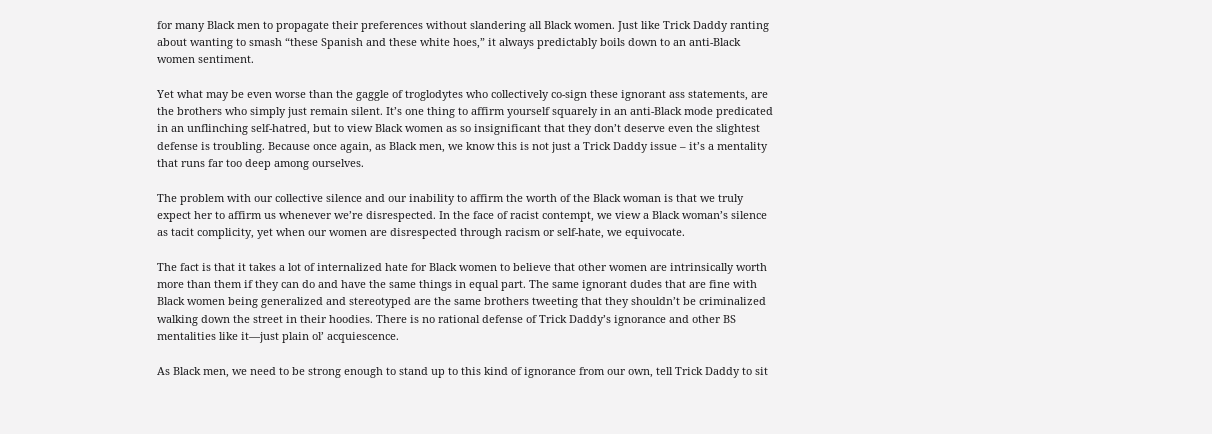for many Black men to propagate their preferences without slandering all Black women. Just like Trick Daddy ranting about wanting to smash “these Spanish and these white hoes,” it always predictably boils down to an anti-Black women sentiment.

Yet what may be even worse than the gaggle of troglodytes who collectively co-sign these ignorant ass statements, are the brothers who simply just remain silent. It’s one thing to affirm yourself squarely in an anti-Black mode predicated in an unflinching self-hatred, but to view Black women as so insignificant that they don’t deserve even the slightest defense is troubling. Because once again, as Black men, we know this is not just a Trick Daddy issue – it’s a mentality that runs far too deep among ourselves.

The problem with our collective silence and our inability to affirm the worth of the Black woman is that we truly expect her to affirm us whenever we’re disrespected. In the face of racist contempt, we view a Black woman’s silence as tacit complicity, yet when our women are disrespected through racism or self-hate, we equivocate.

The fact is that it takes a lot of internalized hate for Black women to believe that other women are intrinsically worth more than them if they can do and have the same things in equal part. The same ignorant dudes that are fine with Black women being generalized and stereotyped are the same brothers tweeting that they shouldn’t be criminalized walking down the street in their hoodies. There is no rational defense of Trick Daddy’s ignorance and other BS mentalities like it—just plain ol’ acquiescence.

As Black men, we need to be strong enough to stand up to this kind of ignorance from our own, tell Trick Daddy to sit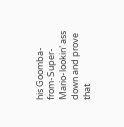his Goomba-from-Super-Mario-lookin’ ass down and prove that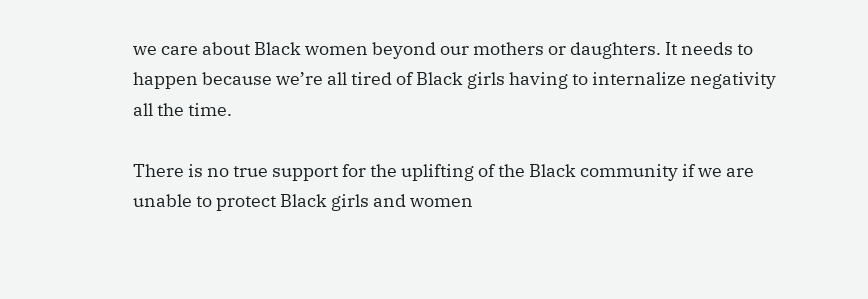we care about Black women beyond our mothers or daughters. It needs to happen because we’re all tired of Black girls having to internalize negativity all the time.

There is no true support for the uplifting of the Black community if we are unable to protect Black girls and women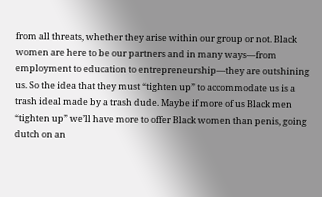from all threats, whether they arise within our group or not. Black women are here to be our partners and in many ways—from employment to education to entrepreneurship—they are outshining us. So the idea that they must “tighten up” to accommodate us is a trash ideal made by a trash dude. Maybe if more of us Black men “tighten up” we’ll have more to offer Black women than penis, going dutch on an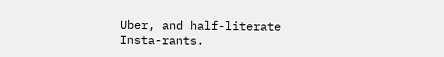Uber, and half-literate Insta-rants.